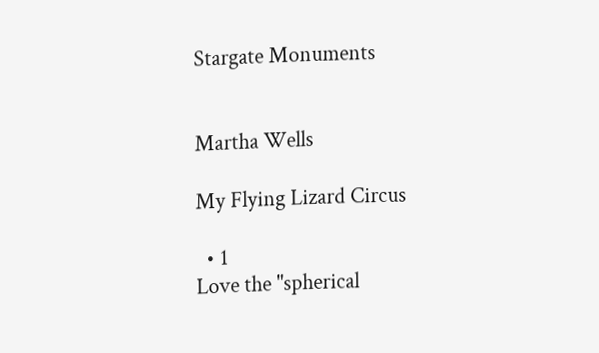Stargate Monuments


Martha Wells

My Flying Lizard Circus

  • 1
Love the "spherical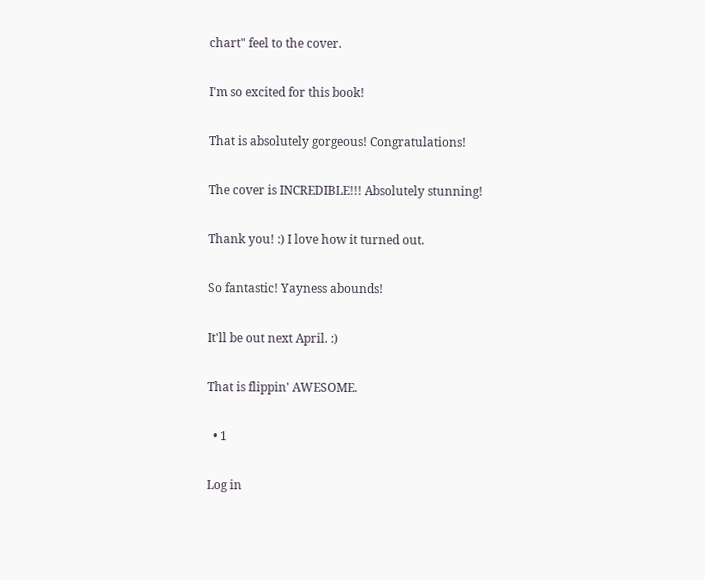chart" feel to the cover.

I'm so excited for this book!

That is absolutely gorgeous! Congratulations!

The cover is INCREDIBLE!!! Absolutely stunning!

Thank you! :) I love how it turned out.

So fantastic! Yayness abounds!

It'll be out next April. :)

That is flippin' AWESOME.

  • 1

Log in